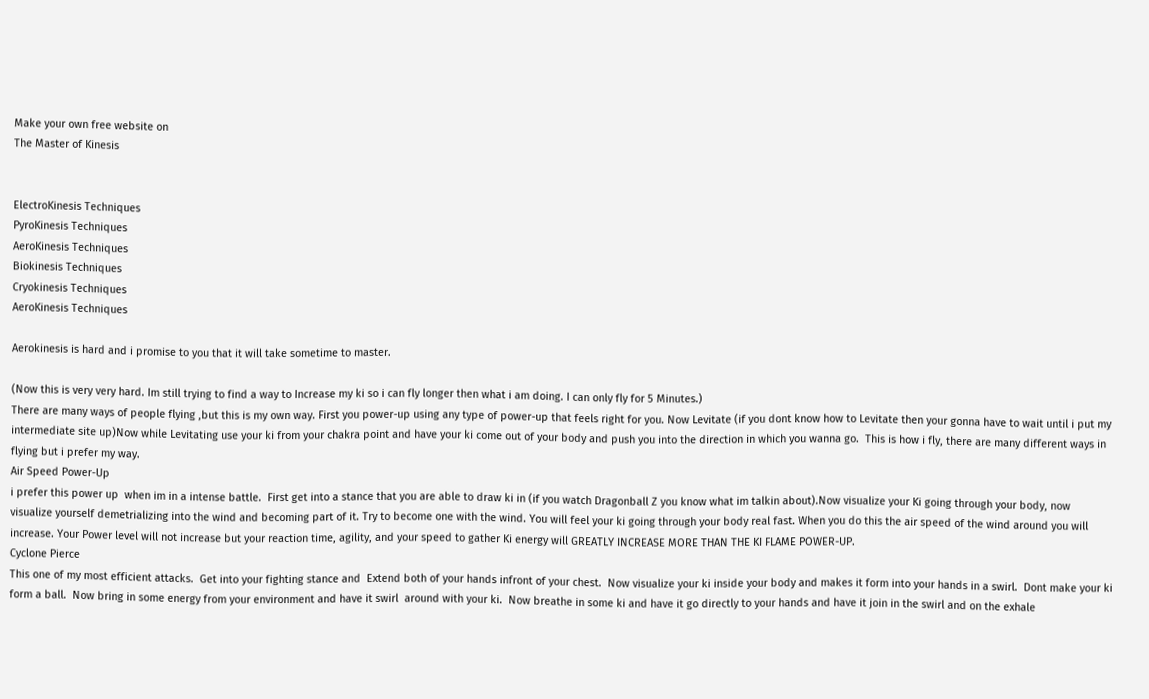Make your own free website on
The Master of Kinesis


ElectroKinesis Techniques
PyroKinesis Techniques
AeroKinesis Techniques
Biokinesis Techniques
Cryokinesis Techniques
AeroKinesis Techniques

Aerokinesis is hard and i promise to you that it will take sometime to master.

(Now this is very very hard. Im still trying to find a way to Increase my ki so i can fly longer then what i am doing. I can only fly for 5 Minutes.)
There are many ways of people flying ,but this is my own way. First you power-up using any type of power-up that feels right for you. Now Levitate (if you dont know how to Levitate then your gonna have to wait until i put my intermediate site up)Now while Levitating use your ki from your chakra point and have your ki come out of your body and push you into the direction in which you wanna go.  This is how i fly, there are many different ways in flying but i prefer my way.
Air Speed Power-Up
i prefer this power up  when im in a intense battle.  First get into a stance that you are able to draw ki in (if you watch Dragonball Z you know what im talkin about).Now visualize your Ki going through your body, now visualize yourself demetrializing into the wind and becoming part of it. Try to become one with the wind. You will feel your ki going through your body real fast. When you do this the air speed of the wind around you will increase. Your Power level will not increase but your reaction time, agility, and your speed to gather Ki energy will GREATLY INCREASE MORE THAN THE KI FLAME POWER-UP.
Cyclone Pierce
This one of my most efficient attacks.  Get into your fighting stance and  Extend both of your hands infront of your chest.  Now visualize your ki inside your body and makes it form into your hands in a swirl.  Dont make your ki form a ball.  Now bring in some energy from your environment and have it swirl  around with your ki.  Now breathe in some ki and have it go directly to your hands and have it join in the swirl and on the exhale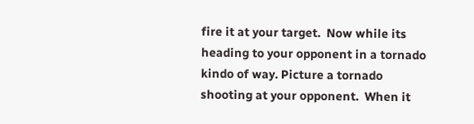fire it at your target.  Now while its heading to your opponent in a tornado kindo of way. Picture a tornado shooting at your opponent.  When it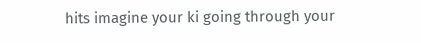hits imagine your ki going through your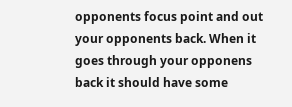opponents focus point and out your opponents back. When it goes through your opponens back it should have some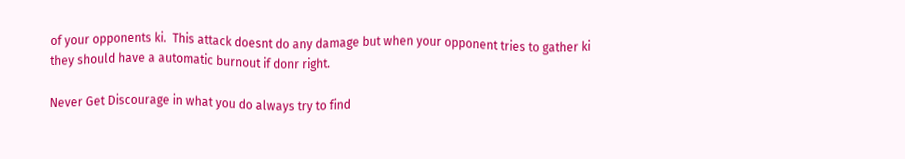of your opponents ki.  This attack doesnt do any damage but when your opponent tries to gather ki they should have a automatic burnout if donr right.

Never Get Discourage in what you do always try to find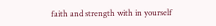faith and strength with in yourself